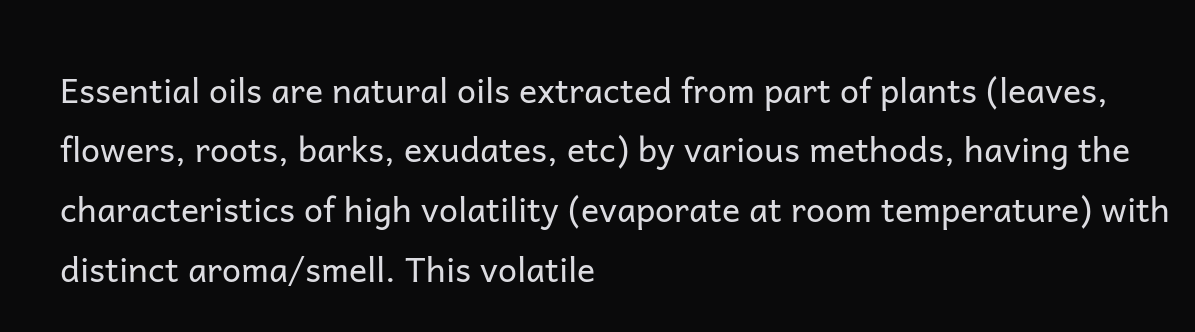Essential oils are natural oils extracted from part of plants (leaves, flowers, roots, barks, exudates, etc) by various methods, having the characteristics of high volatility (evaporate at room temperature) with distinct aroma/smell. This volatile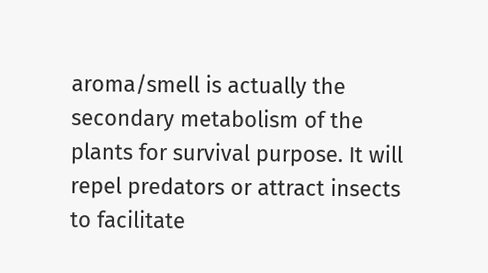aroma/smell is actually the secondary metabolism of the plants for survival purpose. It will repel predators or attract insects to facilitate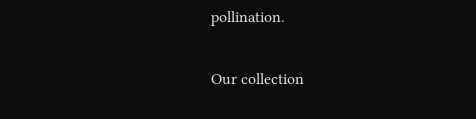pollination.


Our collection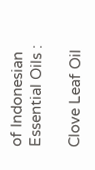of Indonesian Essential Oils :

Clove Leaf Oil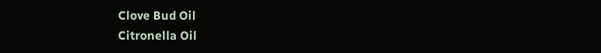Clove Bud Oil
Citronella Oil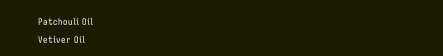Patchouli Oil
Vetiver Oil